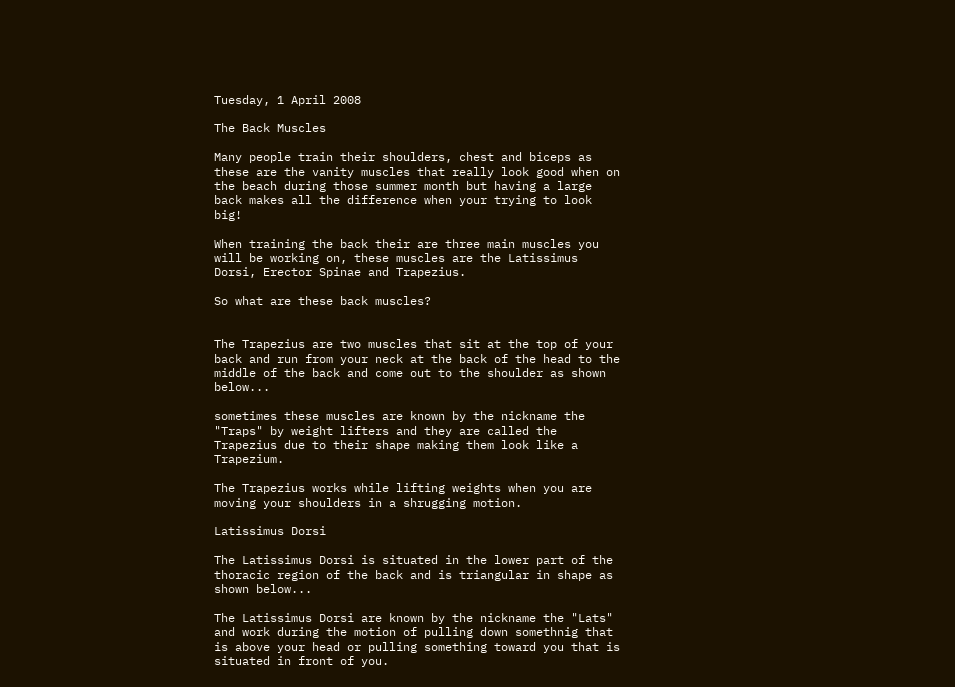Tuesday, 1 April 2008

The Back Muscles

Many people train their shoulders, chest and biceps as these are the vanity muscles that really look good when on the beach during those summer month but having a large back makes all the difference when your trying to look big!

When training the back their are three main muscles you will be working on, these muscles are the Latissimus Dorsi, Erector Spinae and Trapezius.

So what are these back muscles?


The Trapezius are two muscles that sit at the top of your back and run from your neck at the back of the head to the middle of the back and come out to the shoulder as shown below...

sometimes these muscles are known by the nickname the "Traps" by weight lifters and they are called the Trapezius due to their shape making them look like a Trapezium.

The Trapezius works while lifting weights when you are moving your shoulders in a shrugging motion.

Latissimus Dorsi

The Latissimus Dorsi is situated in the lower part of the thoracic region of the back and is triangular in shape as shown below...

The Latissimus Dorsi are known by the nickname the "Lats" and work during the motion of pulling down somethnig that is above your head or pulling something toward you that is situated in front of you.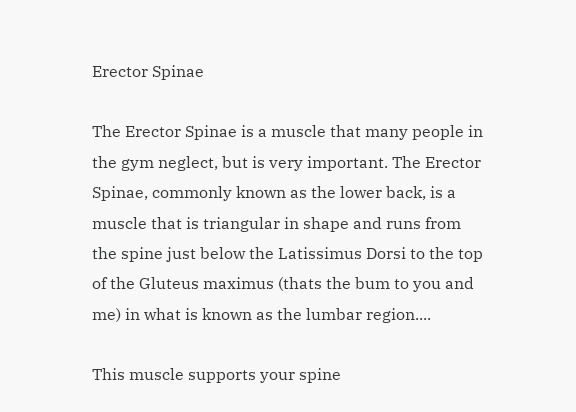Erector Spinae

The Erector Spinae is a muscle that many people in the gym neglect, but is very important. The Erector Spinae, commonly known as the lower back, is a muscle that is triangular in shape and runs from the spine just below the Latissimus Dorsi to the top of the Gluteus maximus (thats the bum to you and me) in what is known as the lumbar region....

This muscle supports your spine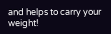and helps to carry your weight!